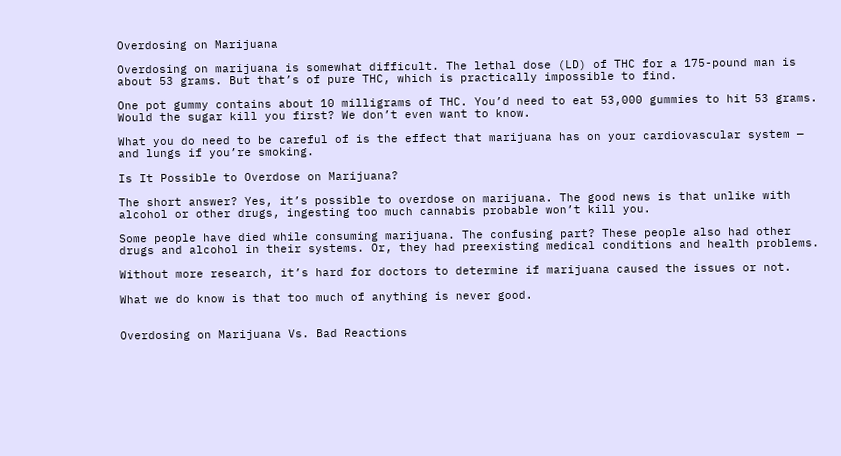Overdosing on Marijuana

Overdosing on marijuana is somewhat difficult. The lethal dose (LD) of THC for a 175-pound man is about 53 grams. But that’s of pure THC, which is practically impossible to find.

One pot gummy contains about 10 milligrams of THC. You’d need to eat 53,000 gummies to hit 53 grams. Would the sugar kill you first? We don’t even want to know.

What you do need to be careful of is the effect that marijuana has on your cardiovascular system — and lungs if you’re smoking.

Is It Possible to Overdose on Marijuana?

The short answer? Yes, it’s possible to overdose on marijuana. The good news is that unlike with alcohol or other drugs, ingesting too much cannabis probable won’t kill you.

Some people have died while consuming marijuana. The confusing part? These people also had other drugs and alcohol in their systems. Or, they had preexisting medical conditions and health problems.

Without more research, it’s hard for doctors to determine if marijuana caused the issues or not.

What we do know is that too much of anything is never good.


Overdosing on Marijuana Vs. Bad Reactions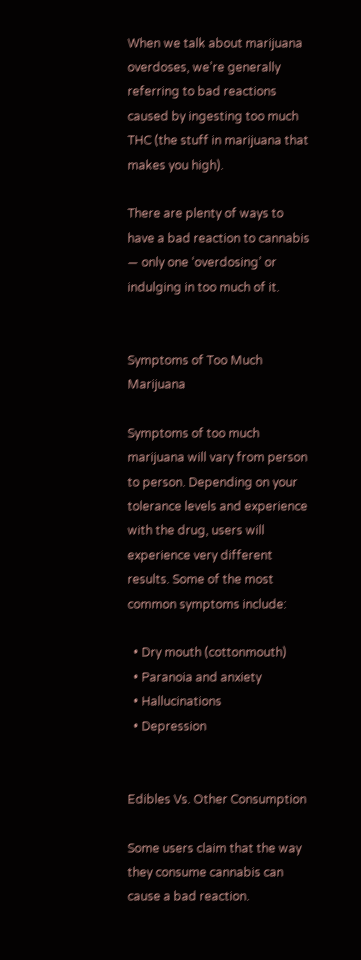When we talk about marijuana overdoses, we’re generally referring to bad reactions caused by ingesting too much THC (the stuff in marijuana that makes you high).

There are plenty of ways to have a bad reaction to cannabis — only one ‘overdosing’ or indulging in too much of it.


Symptoms of Too Much Marijuana

Symptoms of too much marijuana will vary from person to person. Depending on your tolerance levels and experience with the drug, users will experience very different results. Some of the most common symptoms include:

  • Dry mouth (cottonmouth)
  • Paranoia and anxiety
  • Hallucinations
  • Depression


Edibles Vs. Other Consumption

Some users claim that the way they consume cannabis can cause a bad reaction.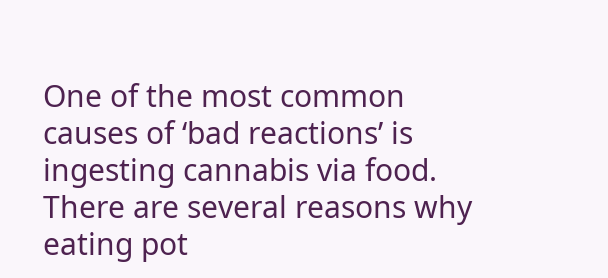One of the most common causes of ‘bad reactions’ is ingesting cannabis via food. There are several reasons why eating pot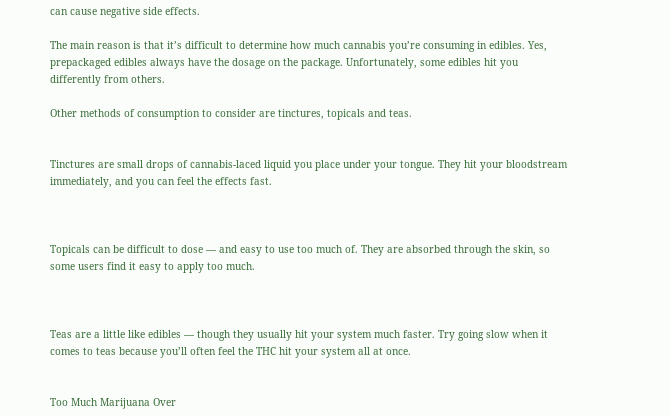can cause negative side effects.

The main reason is that it’s difficult to determine how much cannabis you’re consuming in edibles. Yes, prepackaged edibles always have the dosage on the package. Unfortunately, some edibles hit you differently from others.

Other methods of consumption to consider are tinctures, topicals and teas.


Tinctures are small drops of cannabis-laced liquid you place under your tongue. They hit your bloodstream immediately, and you can feel the effects fast.



Topicals can be difficult to dose — and easy to use too much of. They are absorbed through the skin, so some users find it easy to apply too much.



Teas are a little like edibles — though they usually hit your system much faster. Try going slow when it comes to teas because you’ll often feel the THC hit your system all at once.


Too Much Marijuana Over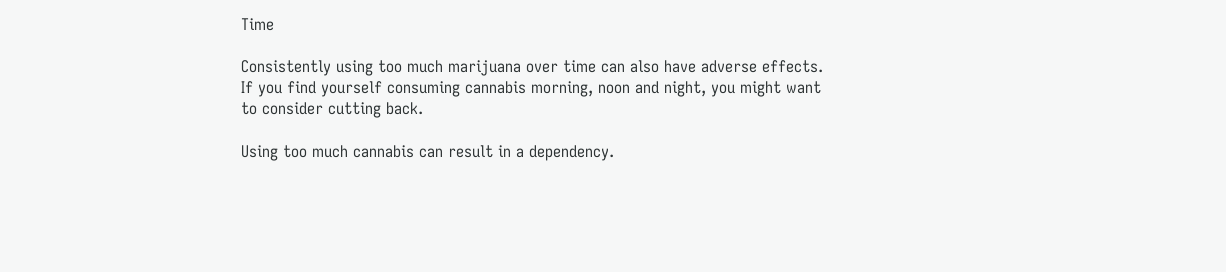Time

Consistently using too much marijuana over time can also have adverse effects. If you find yourself consuming cannabis morning, noon and night, you might want to consider cutting back.

Using too much cannabis can result in a dependency.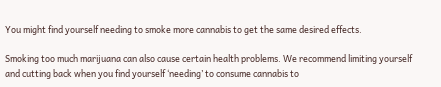You might find yourself needing to smoke more cannabis to get the same desired effects.

Smoking too much marijuana can also cause certain health problems. We recommend limiting yourself and cutting back when you find yourself ‘needing’ to consume cannabis to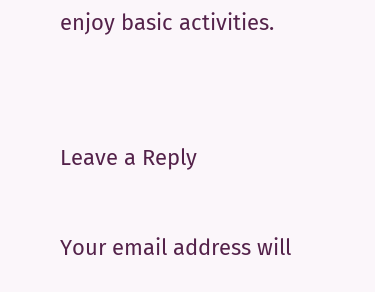enjoy basic activities.


Leave a Reply

Your email address will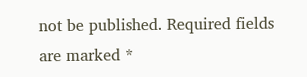not be published. Required fields are marked *